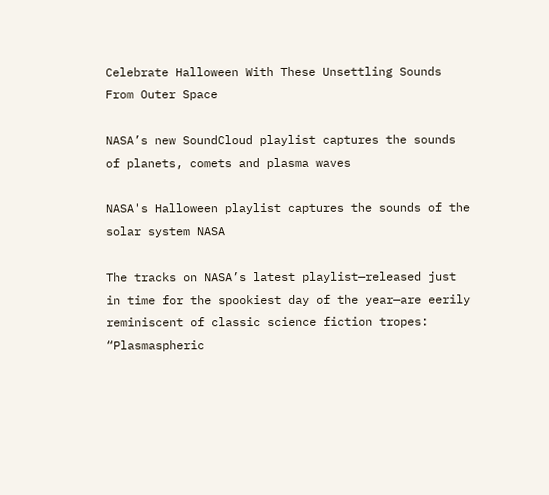Celebrate Halloween With These Unsettling Sounds From Outer Space

NASA’s new SoundCloud playlist captures the sounds of planets, comets and plasma waves

NASA's Halloween playlist captures the sounds of the solar system NASA

The tracks on NASA’s latest playlist—released just in time for the spookiest day of the year—are eerily reminiscent of classic science fiction tropes: “Plasmaspheric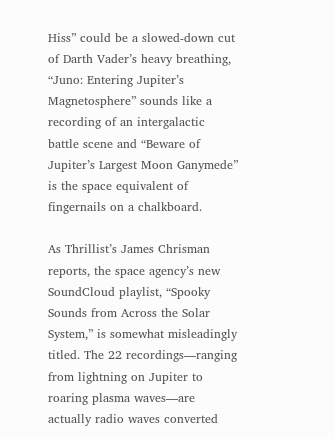Hiss” could be a slowed-down cut of Darth Vader’s heavy breathing, “Juno: Entering Jupiter’s Magnetosphere” sounds like a recording of an intergalactic battle scene and “Beware of Jupiter’s Largest Moon Ganymede” is the space equivalent of fingernails on a chalkboard.

As Thrillist’s James Chrisman reports, the space agency’s new SoundCloud playlist, “Spooky Sounds from Across the Solar System,” is somewhat misleadingly titled. The 22 recordings—ranging from lightning on Jupiter to roaring plasma waves—are actually radio waves converted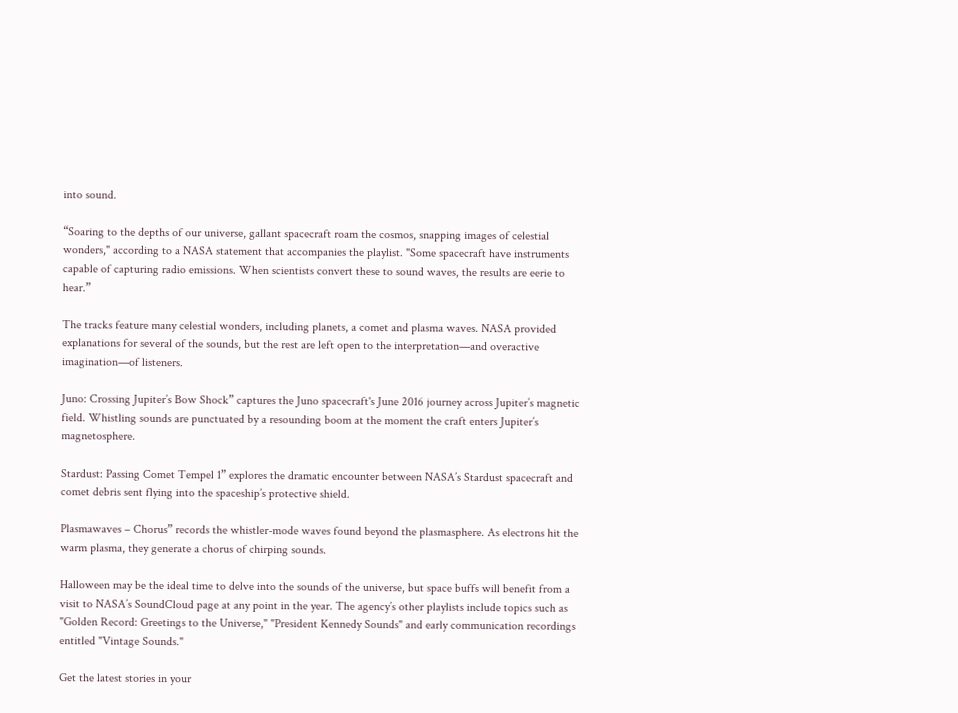into sound.

“Soaring to the depths of our universe, gallant spacecraft roam the cosmos, snapping images of celestial wonders," according to a NASA statement that accompanies the playlist. "Some spacecraft have instruments capable of capturing radio emissions. When scientists convert these to sound waves, the results are eerie to hear.”

The tracks feature many celestial wonders, including planets, a comet and plasma waves. NASA provided explanations for several of the sounds, but the rest are left open to the interpretation—and overactive imagination—of listeners.

Juno: Crossing Jupiter’s Bow Shock” captures the Juno spacecraft's June 2016 journey across Jupiter’s magnetic field. Whistling sounds are punctuated by a resounding boom at the moment the craft enters Jupiter’s magnetosphere.

Stardust: Passing Comet Tempel 1” explores the dramatic encounter between NASA’s Stardust spacecraft and comet debris sent flying into the spaceship’s protective shield.

Plasmawaves – Chorus” records the whistler-mode waves found beyond the plasmasphere. As electrons hit the warm plasma, they generate a chorus of chirping sounds.

Halloween may be the ideal time to delve into the sounds of the universe, but space buffs will benefit from a visit to NASA’s SoundCloud page at any point in the year. The agency’s other playlists include topics such as "Golden Record: Greetings to the Universe," "President Kennedy Sounds" and early communication recordings entitled "Vintage Sounds."

Get the latest stories in your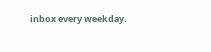inbox every weekday.